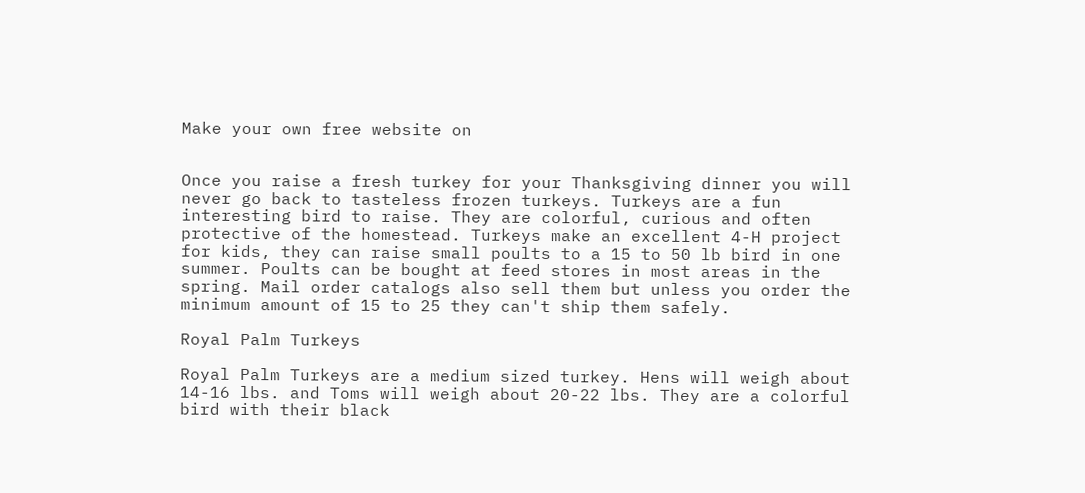Make your own free website on


Once you raise a fresh turkey for your Thanksgiving dinner you will never go back to tasteless frozen turkeys. Turkeys are a fun interesting bird to raise. They are colorful, curious and often protective of the homestead. Turkeys make an excellent 4-H project for kids, they can raise small poults to a 15 to 50 lb bird in one summer. Poults can be bought at feed stores in most areas in the spring. Mail order catalogs also sell them but unless you order the minimum amount of 15 to 25 they can't ship them safely.

Royal Palm Turkeys

Royal Palm Turkeys are a medium sized turkey. Hens will weigh about 14-16 lbs. and Toms will weigh about 20-22 lbs. They are a colorful bird with their black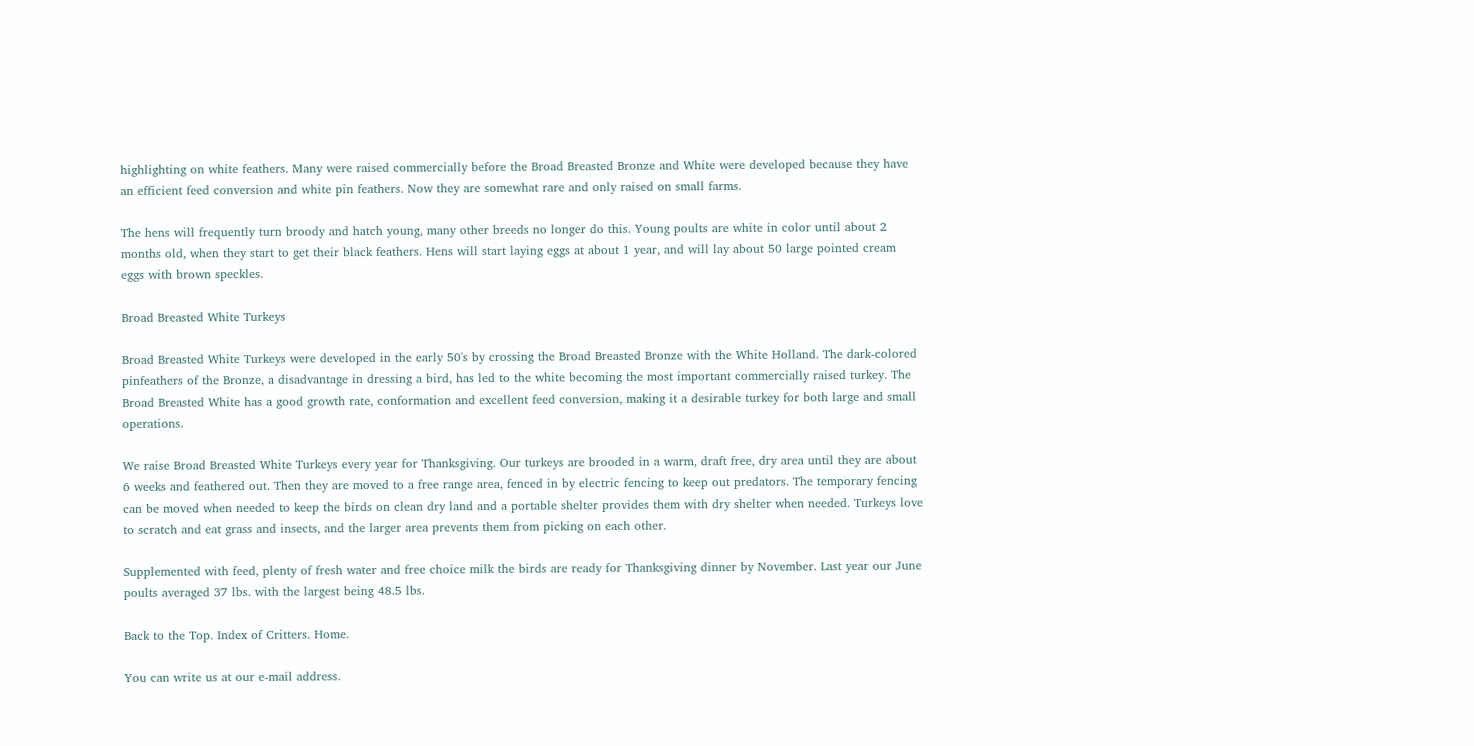highlighting on white feathers. Many were raised commercially before the Broad Breasted Bronze and White were developed because they have an efficient feed conversion and white pin feathers. Now they are somewhat rare and only raised on small farms.

The hens will frequently turn broody and hatch young, many other breeds no longer do this. Young poults are white in color until about 2 months old, when they start to get their black feathers. Hens will start laying eggs at about 1 year, and will lay about 50 large pointed cream eggs with brown speckles.

Broad Breasted White Turkeys

Broad Breasted White Turkeys were developed in the early 50's by crossing the Broad Breasted Bronze with the White Holland. The dark-colored pinfeathers of the Bronze, a disadvantage in dressing a bird, has led to the white becoming the most important commercially raised turkey. The Broad Breasted White has a good growth rate, conformation and excellent feed conversion, making it a desirable turkey for both large and small operations.

We raise Broad Breasted White Turkeys every year for Thanksgiving. Our turkeys are brooded in a warm, draft free, dry area until they are about 6 weeks and feathered out. Then they are moved to a free range area, fenced in by electric fencing to keep out predators. The temporary fencing can be moved when needed to keep the birds on clean dry land and a portable shelter provides them with dry shelter when needed. Turkeys love to scratch and eat grass and insects, and the larger area prevents them from picking on each other.

Supplemented with feed, plenty of fresh water and free choice milk the birds are ready for Thanksgiving dinner by November. Last year our June poults averaged 37 lbs. with the largest being 48.5 lbs.

Back to the Top. Index of Critters. Home.

You can write us at our e-mail address.